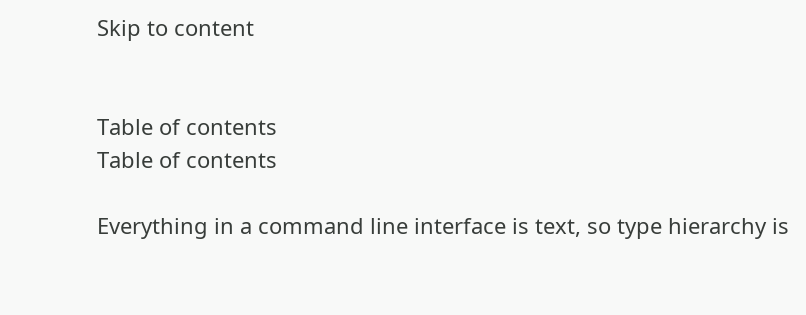Skip to content


Table of contents
Table of contents

Everything in a command line interface is text, so type hierarchy is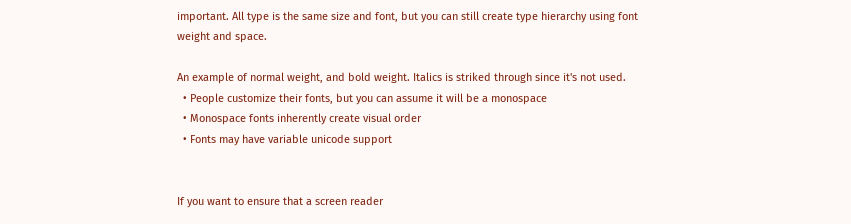important. All type is the same size and font, but you can still create type hierarchy using font weight and space.

An example of normal weight, and bold weight. Italics is striked through since it's not used.
  • People customize their fonts, but you can assume it will be a monospace
  • Monospace fonts inherently create visual order
  • Fonts may have variable unicode support


If you want to ensure that a screen reader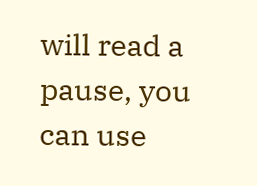will read a pause, you can use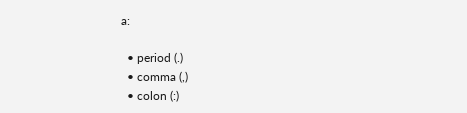a:

  • period (.)
  • comma (,)
  • colon (:)